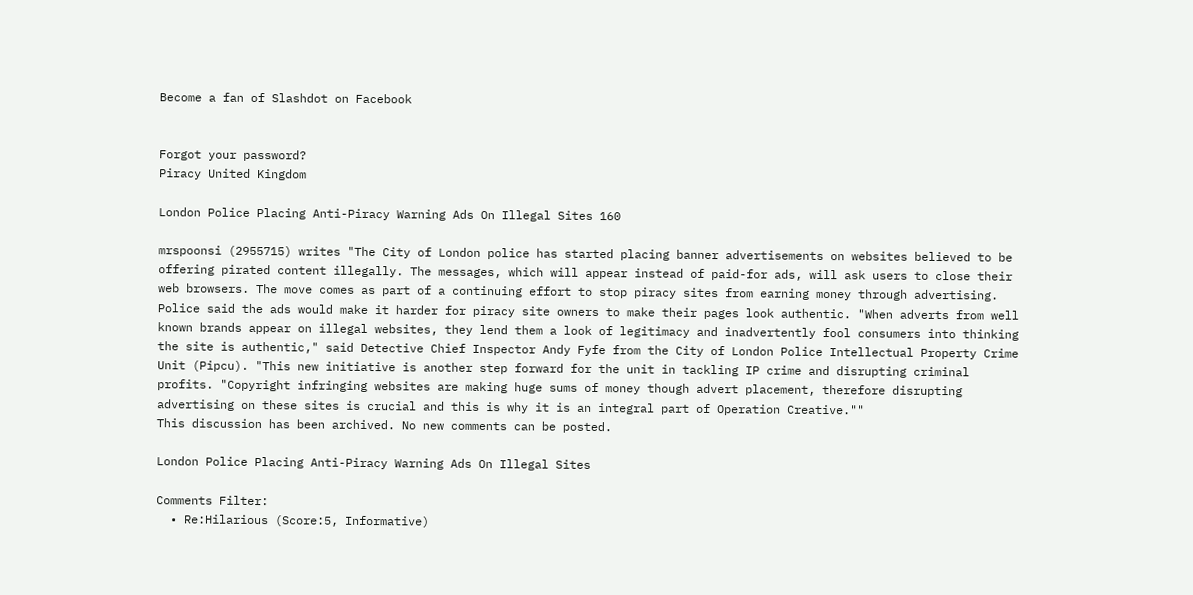Become a fan of Slashdot on Facebook


Forgot your password?
Piracy United Kingdom

London Police Placing Anti-Piracy Warning Ads On Illegal Sites 160

mrspoonsi (2955715) writes "The City of London police has started placing banner advertisements on websites believed to be offering pirated content illegally. The messages, which will appear instead of paid-for ads, will ask users to close their web browsers. The move comes as part of a continuing effort to stop piracy sites from earning money through advertising. Police said the ads would make it harder for piracy site owners to make their pages look authentic. "When adverts from well known brands appear on illegal websites, they lend them a look of legitimacy and inadvertently fool consumers into thinking the site is authentic," said Detective Chief Inspector Andy Fyfe from the City of London Police Intellectual Property Crime Unit (Pipcu). "This new initiative is another step forward for the unit in tackling IP crime and disrupting criminal profits. "Copyright infringing websites are making huge sums of money though advert placement, therefore disrupting advertising on these sites is crucial and this is why it is an integral part of Operation Creative.""
This discussion has been archived. No new comments can be posted.

London Police Placing Anti-Piracy Warning Ads On Illegal Sites

Comments Filter:
  • Re:Hilarious (Score:5, Informative)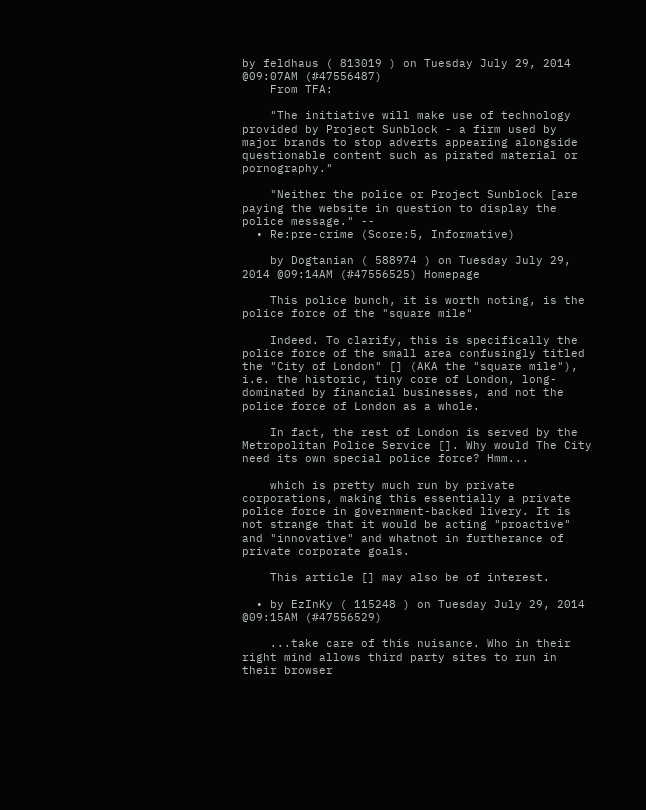by feldhaus ( 813019 ) on Tuesday July 29, 2014 @09:07AM (#47556487)
    From TFA:

    "The initiative will make use of technology provided by Project Sunblock - a firm used by major brands to stop adverts appearing alongside questionable content such as pirated material or pornography."

    "Neither the police or Project Sunblock [are paying the website in question to display the police message." --
  • Re:pre-crime (Score:5, Informative)

    by Dogtanian ( 588974 ) on Tuesday July 29, 2014 @09:14AM (#47556525) Homepage

    This police bunch, it is worth noting, is the police force of the "square mile"

    Indeed. To clarify, this is specifically the police force of the small area confusingly titled the "City of London" [] (AKA the "square mile"), i.e. the historic, tiny core of London, long-dominated by financial businesses, and not the police force of London as a whole.

    In fact, the rest of London is served by the Metropolitan Police Service []. Why would The City need its own special police force? Hmm...

    which is pretty much run by private corporations, making this essentially a private police force in government-backed livery. It is not strange that it would be acting "proactive" and "innovative" and whatnot in furtherance of private corporate goals.

    This article [] may also be of interest.

  • by EzInKy ( 115248 ) on Tuesday July 29, 2014 @09:15AM (#47556529)

    ...take care of this nuisance. Who in their right mind allows third party sites to run in their browser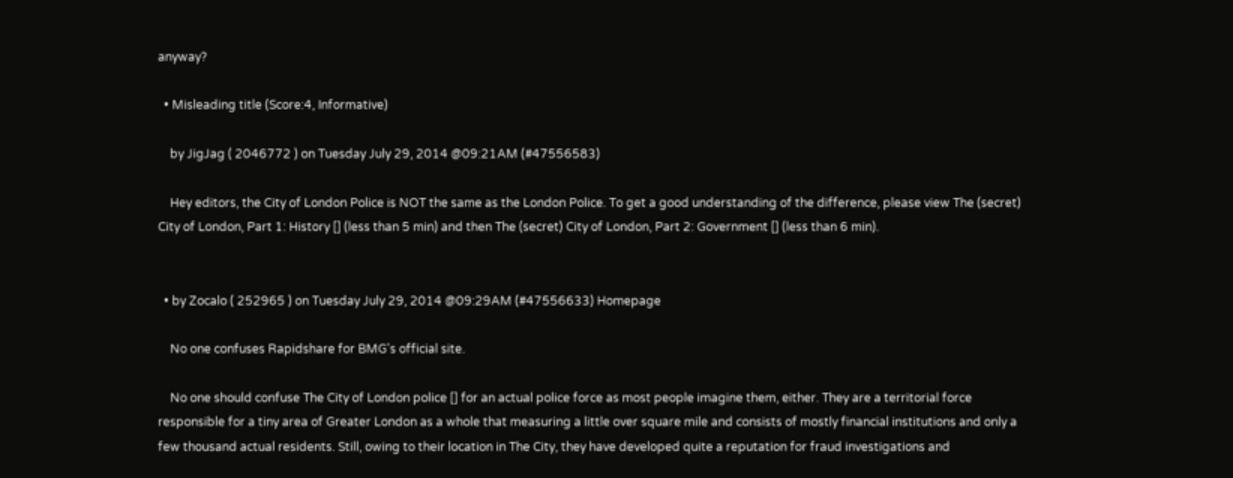anyway?

  • Misleading title (Score:4, Informative)

    by JigJag ( 2046772 ) on Tuesday July 29, 2014 @09:21AM (#47556583)

    Hey editors, the City of London Police is NOT the same as the London Police. To get a good understanding of the difference, please view The (secret) City of London, Part 1: History [] (less than 5 min) and then The (secret) City of London, Part 2: Government [] (less than 6 min).


  • by Zocalo ( 252965 ) on Tuesday July 29, 2014 @09:29AM (#47556633) Homepage

    No one confuses Rapidshare for BMG's official site.

    No one should confuse The City of London police [] for an actual police force as most people imagine them, either. They are a territorial force responsible for a tiny area of Greater London as a whole that measuring a little over square mile and consists of mostly financial institutions and only a few thousand actual residents. Still, owing to their location in The City, they have developed quite a reputation for fraud investigations and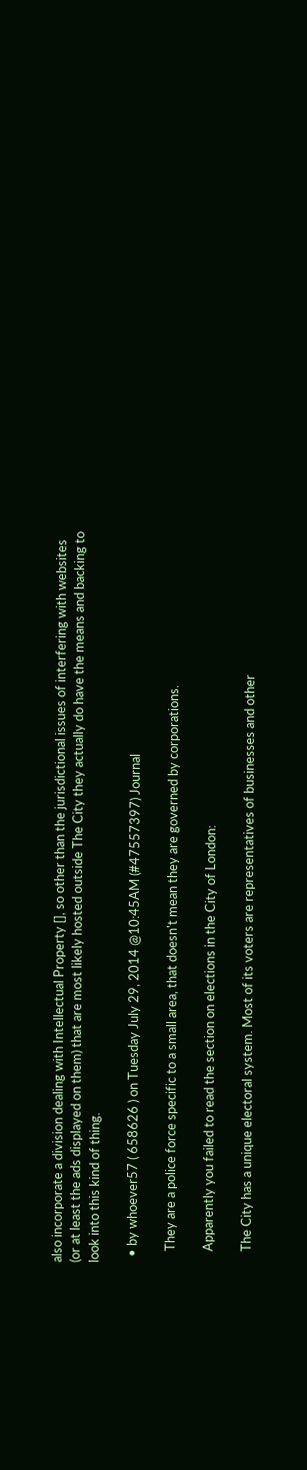also incorporate a division dealing with Intellectual Property [], so other than the jurisdictional issues of interfering with websites (or at least the ads displayed on them) that are most likely hosted outside The City they actually do have the means and backing to look into this kind of thing.

  • by whoever57 ( 658626 ) on Tuesday July 29, 2014 @10:45AM (#47557397) Journal

    They are a police force specific to a small area, that doesn't mean they are governed by corporations.

    Apparently you failed to read the section on elections in the City of London:

    The City has a unique electoral system. Most of its voters are representatives of businesses and other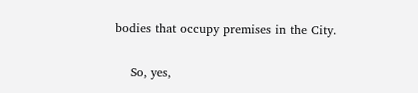bodies that occupy premises in the City.

    So, yes,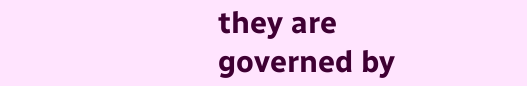they are governed by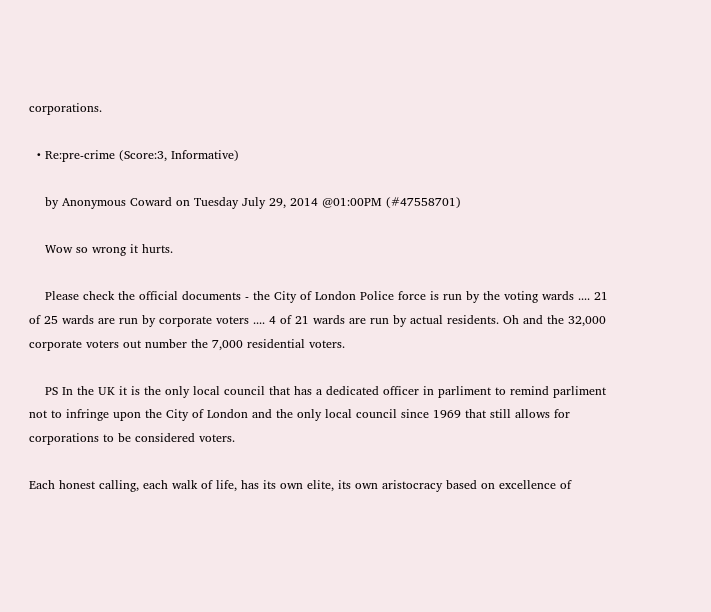corporations.

  • Re:pre-crime (Score:3, Informative)

    by Anonymous Coward on Tuesday July 29, 2014 @01:00PM (#47558701)

    Wow so wrong it hurts.

    Please check the official documents - the City of London Police force is run by the voting wards .... 21 of 25 wards are run by corporate voters .... 4 of 21 wards are run by actual residents. Oh and the 32,000 corporate voters out number the 7,000 residential voters.

    PS In the UK it is the only local council that has a dedicated officer in parliment to remind parliment not to infringe upon the City of London and the only local council since 1969 that still allows for corporations to be considered voters.

Each honest calling, each walk of life, has its own elite, its own aristocracy based on excellence of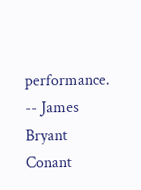performance. -- James Bryant Conant